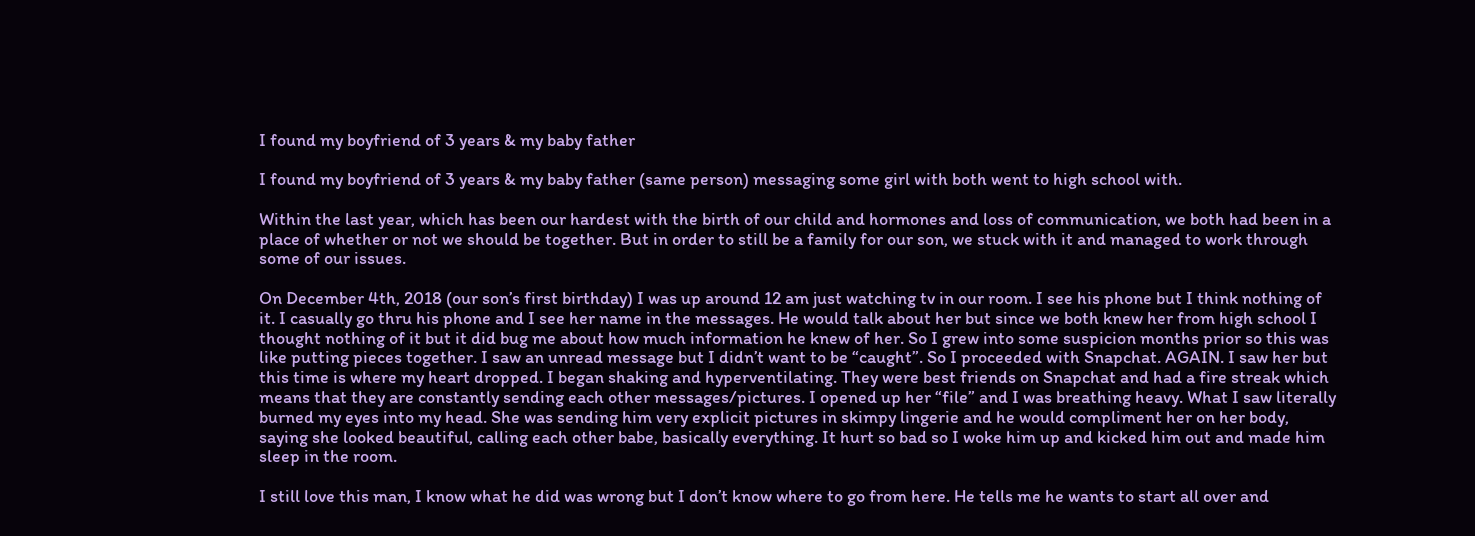I found my boyfriend of 3 years & my baby father

I found my boyfriend of 3 years & my baby father (same person) messaging some girl with both went to high school with.

Within the last year, which has been our hardest with the birth of our child and hormones and loss of communication, we both had been in a place of whether or not we should be together. But in order to still be a family for our son, we stuck with it and managed to work through some of our issues.

On December 4th, 2018 (our son’s first birthday) I was up around 12 am just watching tv in our room. I see his phone but I think nothing of it. I casually go thru his phone and I see her name in the messages. He would talk about her but since we both knew her from high school I thought nothing of it but it did bug me about how much information he knew of her. So I grew into some suspicion months prior so this was like putting pieces together. I saw an unread message but I didn’t want to be “caught”. So I proceeded with Snapchat. AGAIN. I saw her but this time is where my heart dropped. I began shaking and hyperventilating. They were best friends on Snapchat and had a fire streak which means that they are constantly sending each other messages/pictures. I opened up her “file” and I was breathing heavy. What I saw literally burned my eyes into my head. She was sending him very explicit pictures in skimpy lingerie and he would compliment her on her body, saying she looked beautiful, calling each other babe, basically everything. It hurt so bad so I woke him up and kicked him out and made him sleep in the room.

I still love this man, I know what he did was wrong but I don’t know where to go from here. He tells me he wants to start all over and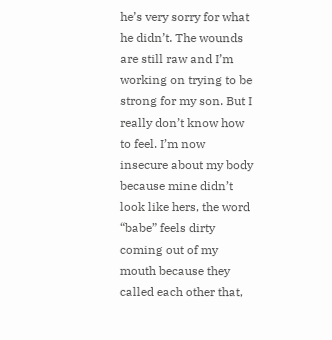he’s very sorry for what he didn’t. The wounds are still raw and I’m working on trying to be strong for my son. But I really don’t know how to feel. I’m now insecure about my body because mine didn’t look like hers, the word “babe” feels dirty coming out of my mouth because they called each other that,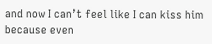and now I can’t feel like I can kiss him because even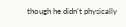though he didn’t physically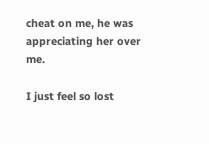cheat on me, he was appreciating her over me.

I just feel so lost